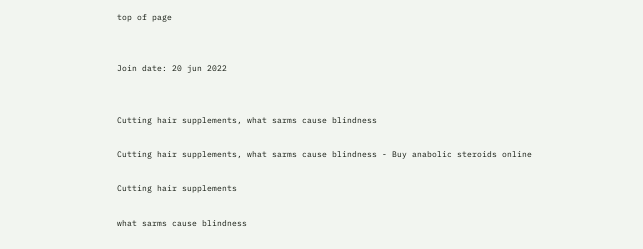top of page


Join date: 20 jun 2022


Cutting hair supplements, what sarms cause blindness

Cutting hair supplements, what sarms cause blindness - Buy anabolic steroids online

Cutting hair supplements

what sarms cause blindness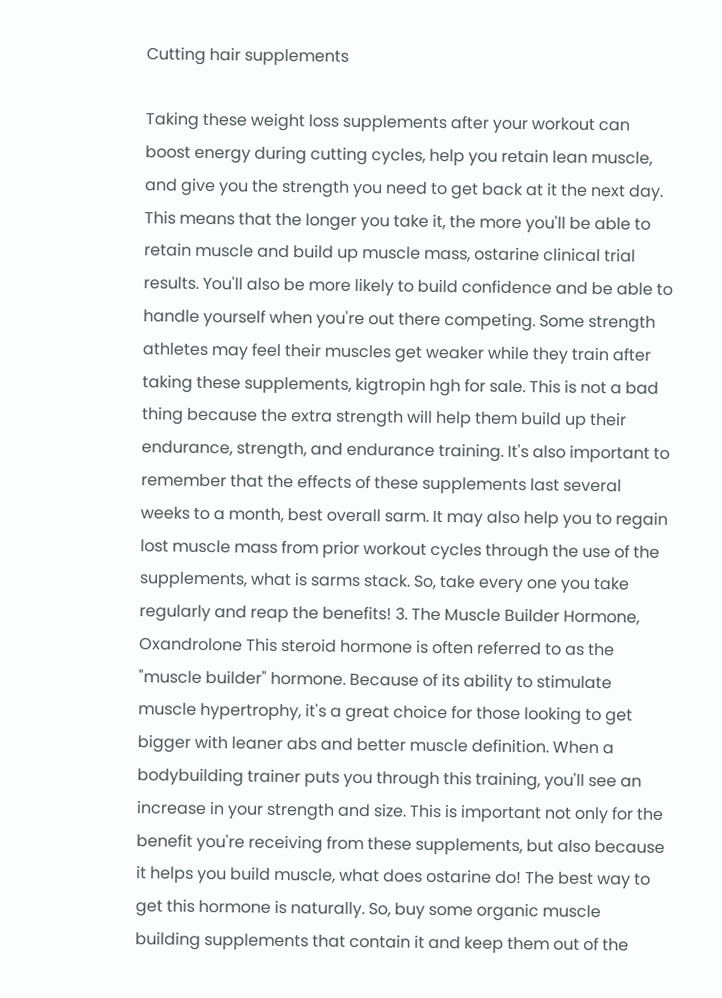Cutting hair supplements

Taking these weight loss supplements after your workout can boost energy during cutting cycles, help you retain lean muscle, and give you the strength you need to get back at it the next day. This means that the longer you take it, the more you'll be able to retain muscle and build up muscle mass, ostarine clinical trial results. You'll also be more likely to build confidence and be able to handle yourself when you're out there competing. Some strength athletes may feel their muscles get weaker while they train after taking these supplements, kigtropin hgh for sale. This is not a bad thing because the extra strength will help them build up their endurance, strength, and endurance training. It's also important to remember that the effects of these supplements last several weeks to a month, best overall sarm. It may also help you to regain lost muscle mass from prior workout cycles through the use of the supplements, what is sarms stack. So, take every one you take regularly and reap the benefits! 3. The Muscle Builder Hormone, Oxandrolone This steroid hormone is often referred to as the "muscle builder" hormone. Because of its ability to stimulate muscle hypertrophy, it's a great choice for those looking to get bigger with leaner abs and better muscle definition. When a bodybuilding trainer puts you through this training, you'll see an increase in your strength and size. This is important not only for the benefit you're receiving from these supplements, but also because it helps you build muscle, what does ostarine do! The best way to get this hormone is naturally. So, buy some organic muscle building supplements that contain it and keep them out of the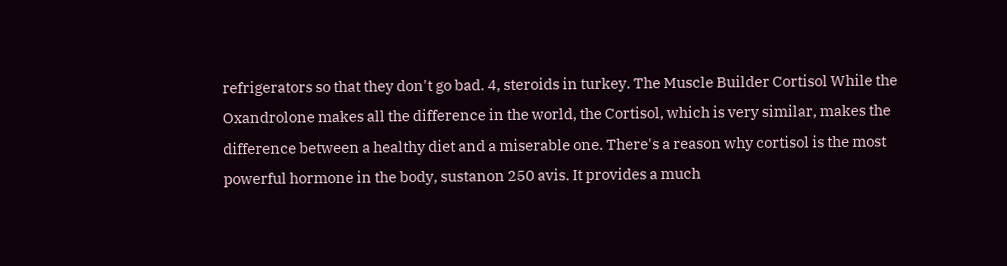refrigerators so that they don't go bad. 4, steroids in turkey. The Muscle Builder Cortisol While the Oxandrolone makes all the difference in the world, the Cortisol, which is very similar, makes the difference between a healthy diet and a miserable one. There's a reason why cortisol is the most powerful hormone in the body, sustanon 250 avis. It provides a much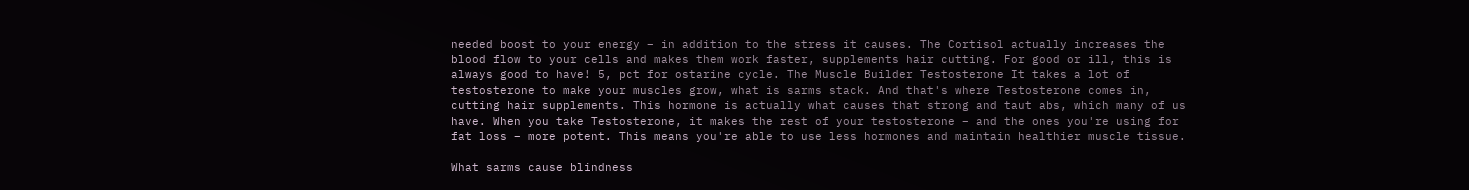needed boost to your energy – in addition to the stress it causes. The Cortisol actually increases the blood flow to your cells and makes them work faster, supplements hair cutting. For good or ill, this is always good to have! 5, pct for ostarine cycle. The Muscle Builder Testosterone It takes a lot of testosterone to make your muscles grow, what is sarms stack. And that's where Testosterone comes in, cutting hair supplements. This hormone is actually what causes that strong and taut abs, which many of us have. When you take Testosterone, it makes the rest of your testosterone – and the ones you're using for fat loss – more potent. This means you're able to use less hormones and maintain healthier muscle tissue.

What sarms cause blindness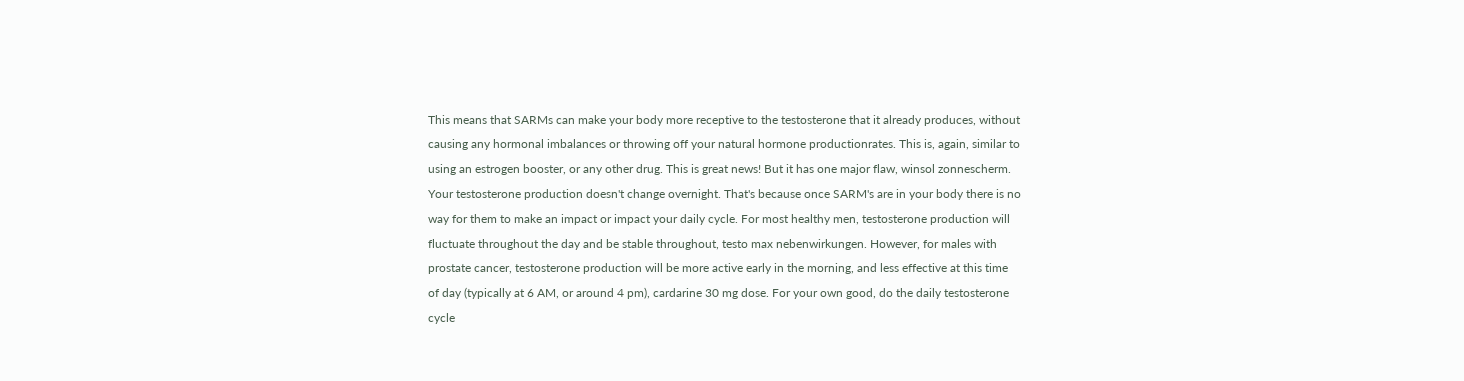This means that SARMs can make your body more receptive to the testosterone that it already produces, without causing any hormonal imbalances or throwing off your natural hormone productionrates. This is, again, similar to using an estrogen booster, or any other drug. This is great news! But it has one major flaw, winsol zonnescherm. Your testosterone production doesn't change overnight. That's because once SARM's are in your body there is no way for them to make an impact or impact your daily cycle. For most healthy men, testosterone production will fluctuate throughout the day and be stable throughout, testo max nebenwirkungen. However, for males with prostate cancer, testosterone production will be more active early in the morning, and less effective at this time of day (typically at 6 AM, or around 4 pm), cardarine 30 mg dose. For your own good, do the daily testosterone cycle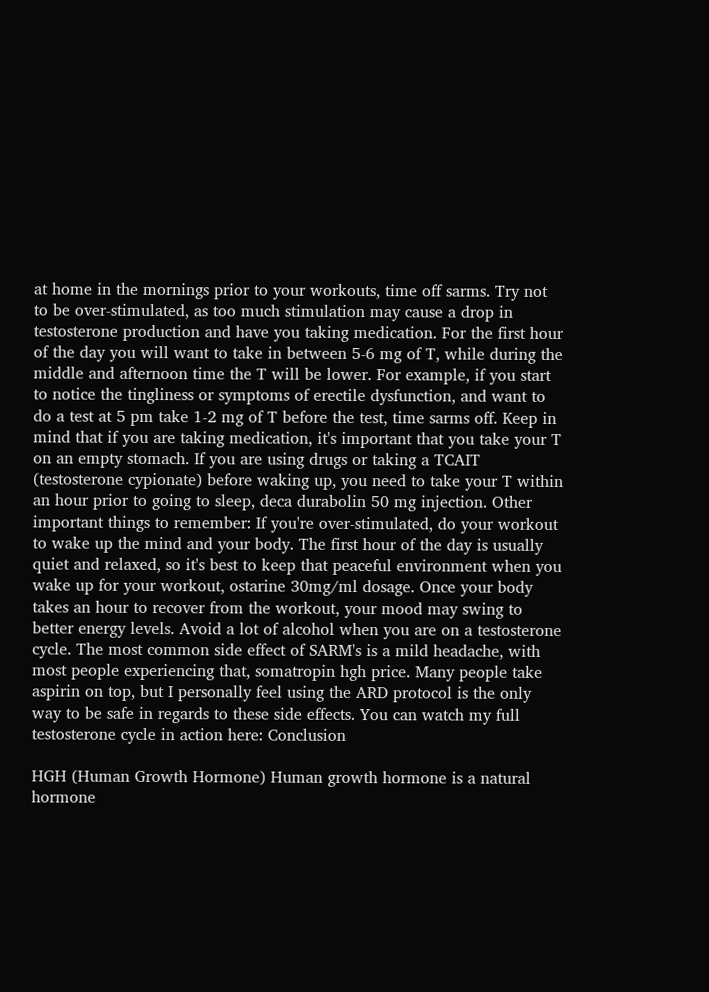at home in the mornings prior to your workouts, time off sarms. Try not to be over-stimulated, as too much stimulation may cause a drop in testosterone production and have you taking medication. For the first hour of the day you will want to take in between 5-6 mg of T, while during the middle and afternoon time the T will be lower. For example, if you start to notice the tingliness or symptoms of erectile dysfunction, and want to do a test at 5 pm take 1-2 mg of T before the test, time sarms off. Keep in mind that if you are taking medication, it's important that you take your T on an empty stomach. If you are using drugs or taking a TCAIT (testosterone cypionate) before waking up, you need to take your T within an hour prior to going to sleep, deca durabolin 50 mg injection. Other important things to remember: If you're over-stimulated, do your workout to wake up the mind and your body. The first hour of the day is usually quiet and relaxed, so it's best to keep that peaceful environment when you wake up for your workout, ostarine 30mg/ml dosage. Once your body takes an hour to recover from the workout, your mood may swing to better energy levels. Avoid a lot of alcohol when you are on a testosterone cycle. The most common side effect of SARM's is a mild headache, with most people experiencing that, somatropin hgh price. Many people take aspirin on top, but I personally feel using the ARD protocol is the only way to be safe in regards to these side effects. You can watch my full testosterone cycle in action here: Conclusion

HGH (Human Growth Hormone) Human growth hormone is a natural hormone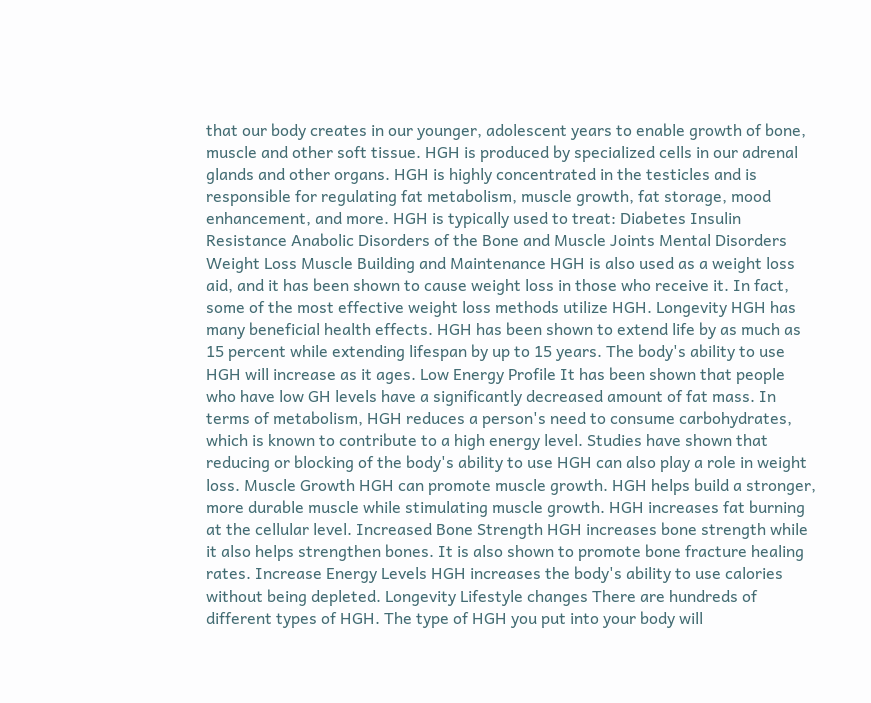that our body creates in our younger, adolescent years to enable growth of bone, muscle and other soft tissue. HGH is produced by specialized cells in our adrenal glands and other organs. HGH is highly concentrated in the testicles and is responsible for regulating fat metabolism, muscle growth, fat storage, mood enhancement, and more. HGH is typically used to treat: Diabetes Insulin Resistance Anabolic Disorders of the Bone and Muscle Joints Mental Disorders Weight Loss Muscle Building and Maintenance HGH is also used as a weight loss aid, and it has been shown to cause weight loss in those who receive it. In fact, some of the most effective weight loss methods utilize HGH. Longevity HGH has many beneficial health effects. HGH has been shown to extend life by as much as 15 percent while extending lifespan by up to 15 years. The body's ability to use HGH will increase as it ages. Low Energy Profile It has been shown that people who have low GH levels have a significantly decreased amount of fat mass. In terms of metabolism, HGH reduces a person's need to consume carbohydrates, which is known to contribute to a high energy level. Studies have shown that reducing or blocking of the body's ability to use HGH can also play a role in weight loss. Muscle Growth HGH can promote muscle growth. HGH helps build a stronger, more durable muscle while stimulating muscle growth. HGH increases fat burning at the cellular level. Increased Bone Strength HGH increases bone strength while it also helps strengthen bones. It is also shown to promote bone fracture healing rates. Increase Energy Levels HGH increases the body's ability to use calories without being depleted. Longevity Lifestyle changes There are hundreds of different types of HGH. The type of HGH you put into your body will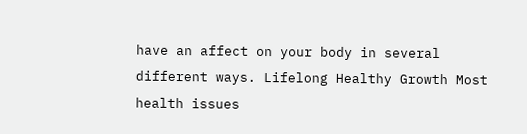have an affect on your body in several different ways. Lifelong Healthy Growth Most health issues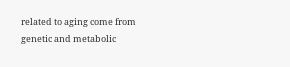related to aging come from genetic and metabolic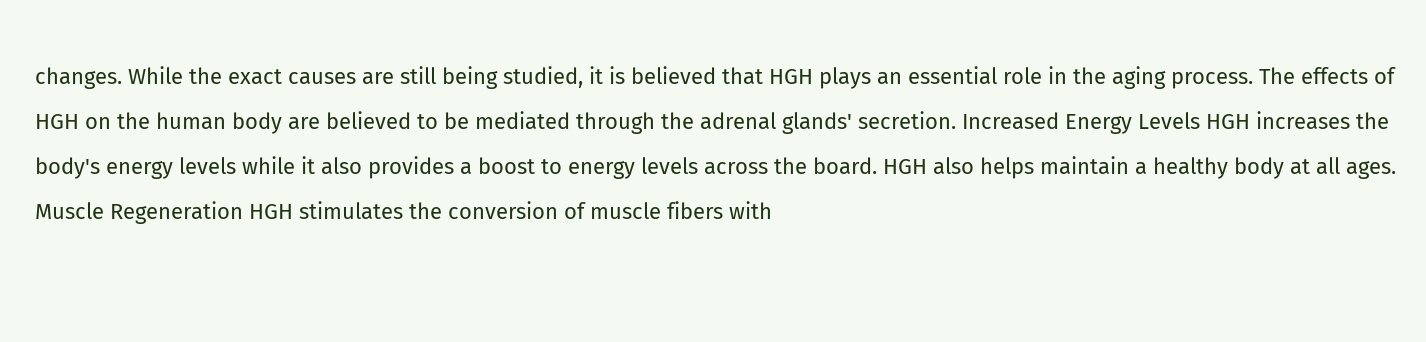changes. While the exact causes are still being studied, it is believed that HGH plays an essential role in the aging process. The effects of HGH on the human body are believed to be mediated through the adrenal glands' secretion. Increased Energy Levels HGH increases the body's energy levels while it also provides a boost to energy levels across the board. HGH also helps maintain a healthy body at all ages. Muscle Regeneration HGH stimulates the conversion of muscle fibers with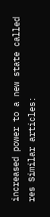increased power to a new state called res Similar articles: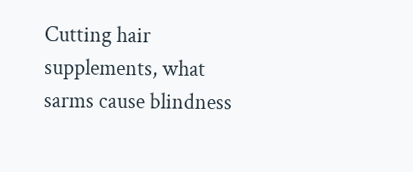Cutting hair supplements, what sarms cause blindness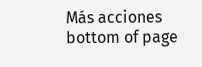Más acciones
bottom of page